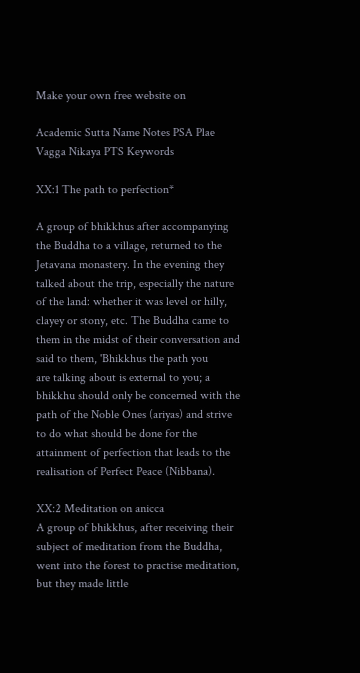Make your own free website on

Academic Sutta Name Notes PSA Plae Vagga Nikaya PTS Keywords

XX:1 The path to perfection*

A group of bhikkhus after accompanying the Buddha to a village, returned to the Jetavana monastery. In the evening they talked about the trip, especially the nature
of the land: whether it was level or hilly, clayey or stony, etc. The Buddha came to them in the midst of their conversation and said to them, 'Bhikkhus the path you
are talking about is external to you; a bhikkhu should only be concerned with the path of the Noble Ones (ariyas) and strive to do what should be done for the
attainment of perfection that leads to the realisation of Perfect Peace (Nibbana).

XX:2 Meditation on anicca
A group of bhikkhus, after receiving their subject of meditation from the Buddha, went into the forest to practise meditation, but they made little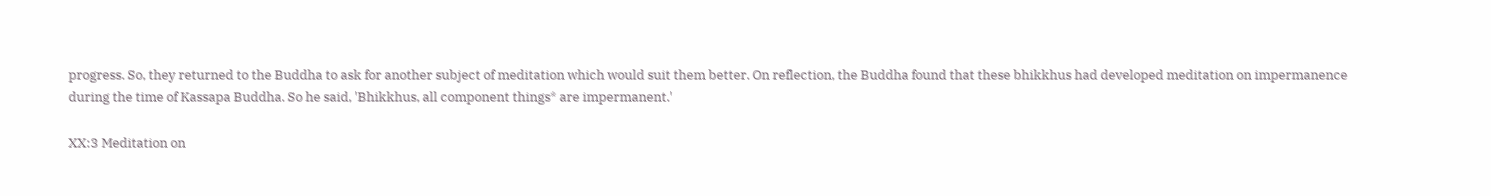progress. So, they returned to the Buddha to ask for another subject of meditation which would suit them better. On reflection, the Buddha found that these bhikkhus had developed meditation on impermanence during the time of Kassapa Buddha. So he said, 'Bhikkhus, all component things* are impermanent.'

XX:3 Meditation on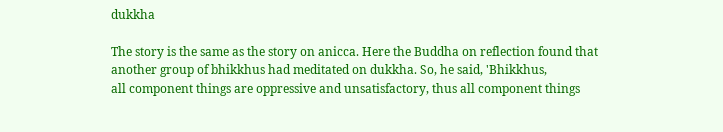dukkha

The story is the same as the story on anicca. Here the Buddha on reflection found that another group of bhikkhus had meditated on dukkha. So, he said, 'Bhikkhus,
all component things are oppressive and unsatisfactory, thus all component things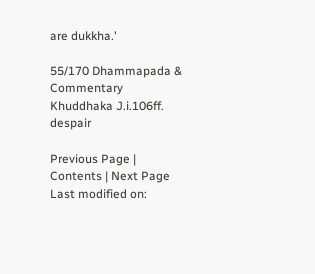are dukkha.'

55/170 Dhammapada & Commentary Khuddhaka J.i.106ff. despair

Previous Page | Contents | Next Page
Last modified on: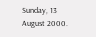Sunday, 13 August 2000.